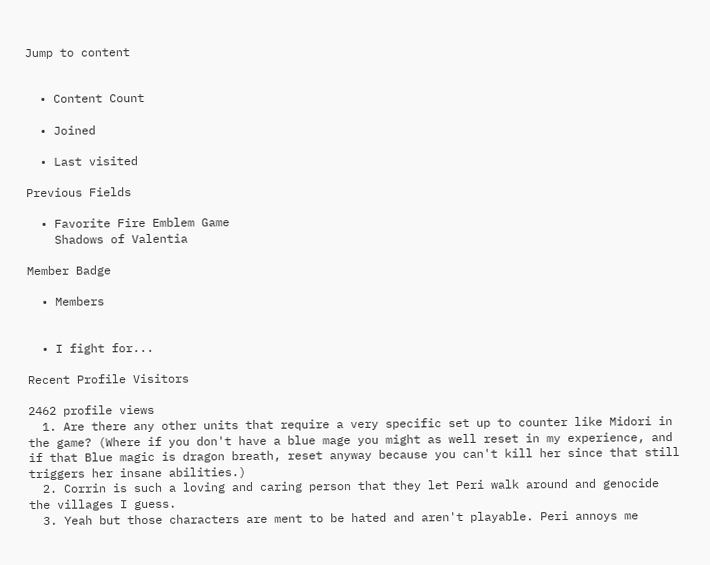Jump to content


  • Content Count

  • Joined

  • Last visited

Previous Fields

  • Favorite Fire Emblem Game
    Shadows of Valentia

Member Badge

  • Members


  • I fight for...

Recent Profile Visitors

2462 profile views
  1. Are there any other units that require a very specific set up to counter like Midori in the game? (Where if you don't have a blue mage you might as well reset in my experience, and if that Blue magic is dragon breath, reset anyway because you can't kill her since that still triggers her insane abilities.)
  2. Corrin is such a loving and caring person that they let Peri walk around and genocide the villages I guess.
  3. Yeah but those characters are ment to be hated and aren't playable. Peri annoys me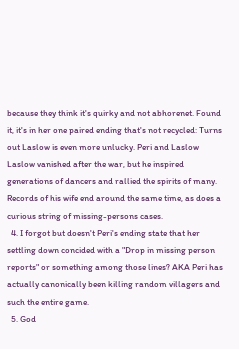because they think it's quirky and not abhorenet. Found it, it's in her one paired ending that's not recycled: Turns out Laslow is even more unlucky. Peri and Laslow Laslow vanished after the war, but he inspired generations of dancers and rallied the spirits of many. Records of his wife end around the same time, as does a curious string of missing-persons cases.
  4. I forgot but doesn't Peri's ending state that her settling down concided with a "Drop in missing person reports" or something among those lines? AKA Peri has actually canonically been killing random villagers and such the entire game.
  5. God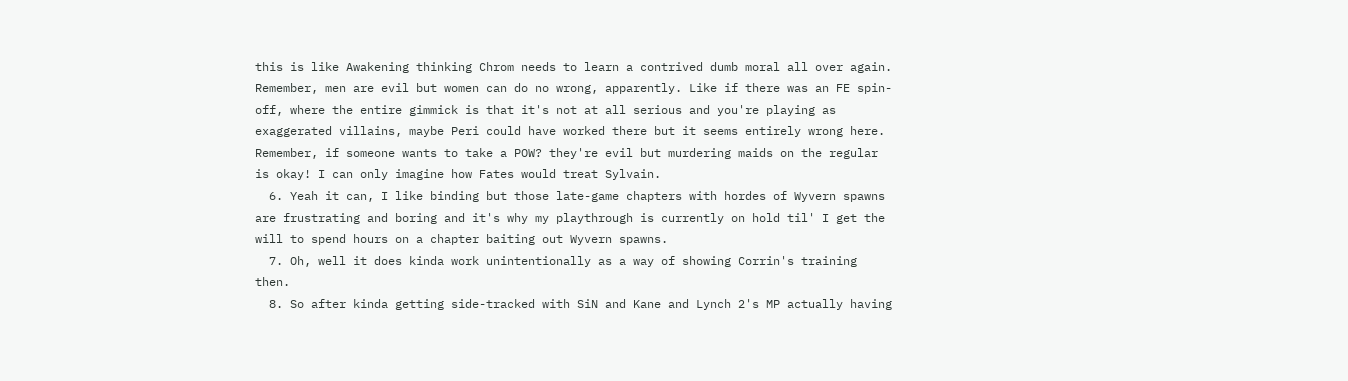this is like Awakening thinking Chrom needs to learn a contrived dumb moral all over again. Remember, men are evil but women can do no wrong, apparently. Like if there was an FE spin-off, where the entire gimmick is that it's not at all serious and you're playing as exaggerated villains, maybe Peri could have worked there but it seems entirely wrong here. Remember, if someone wants to take a POW? they're evil but murdering maids on the regular is okay! I can only imagine how Fates would treat Sylvain.
  6. Yeah it can, I like binding but those late-game chapters with hordes of Wyvern spawns are frustrating and boring and it's why my playthrough is currently on hold til' I get the will to spend hours on a chapter baiting out Wyvern spawns.
  7. Oh, well it does kinda work unintentionally as a way of showing Corrin's training then.
  8. So after kinda getting side-tracked with SiN and Kane and Lynch 2's MP actually having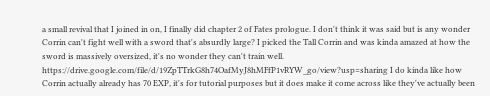a small revival that I joined in on, I finally did chapter 2 of Fates prologue. I don't think it was said but is any wonder Corrin can't fight well with a sword that's absurdly large? I picked the Tall Corrin and was kinda amazed at how the sword is massively oversized, it's no wonder they can't train well. https://drive.google.com/file/d/19ZpTTrkG8h74OafMyJ8hMFfP1vRYW_go/view?usp=sharing I do kinda like how Corrin actually already has 70 EXP, it's for tutorial purposes but it does make it come across like they've actually been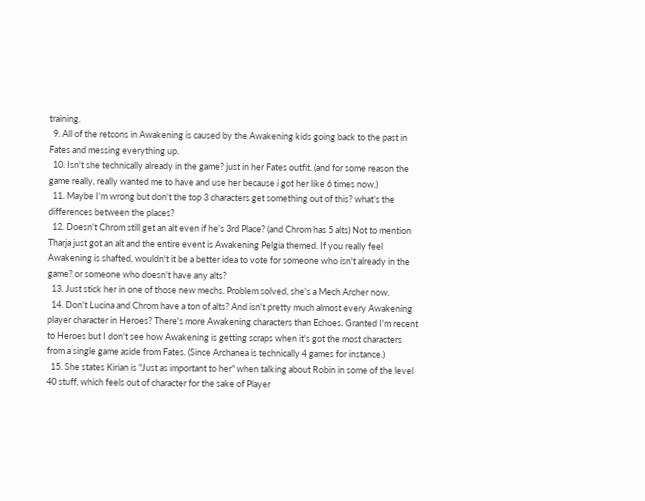training.
  9. All of the retcons in Awakening is caused by the Awakening kids going back to the past in Fates and messing everything up.
  10. Isn't she technically already in the game? just in her Fates outfit. (and for some reason the game really, really wanted me to have and use her because i got her like 6 times now.)
  11. Maybe I'm wrong but don't the top 3 characters get something out of this? what's the differences between the places?
  12. Doesn't Chrom still get an alt even if he's 3rd Place? (and Chrom has 5 alts) Not to mention Tharja just got an alt and the entire event is Awakening Pelgia themed. If you really feel Awakening is shafted, wouldn't it be a better idea to vote for someone who isn't already in the game? or someone who doesn't have any alts?
  13. Just stick her in one of those new mechs. Problem solved, she's a Mech Archer now.
  14. Don't Lucina and Chrom have a ton of alts? And isn't pretty much almost every Awakening player character in Heroes? There's more Awakening characters than Echoes. Granted I'm recent to Heroes but I don't see how Awakening is getting scraps when it's got the most characters from a single game aside from Fates. (Since Archanea is technically 4 games for instance.)
  15. She states Kirian is "Just as important to her" when talking about Robin in some of the level 40 stuff, which feels out of character for the sake of Player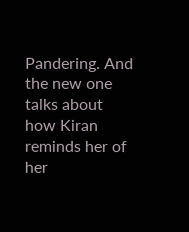Pandering. And the new one talks about how Kiran reminds her of her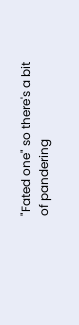"Fated one" so there's a bit of pandering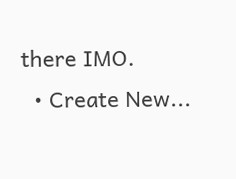there IMO.
  • Create New...